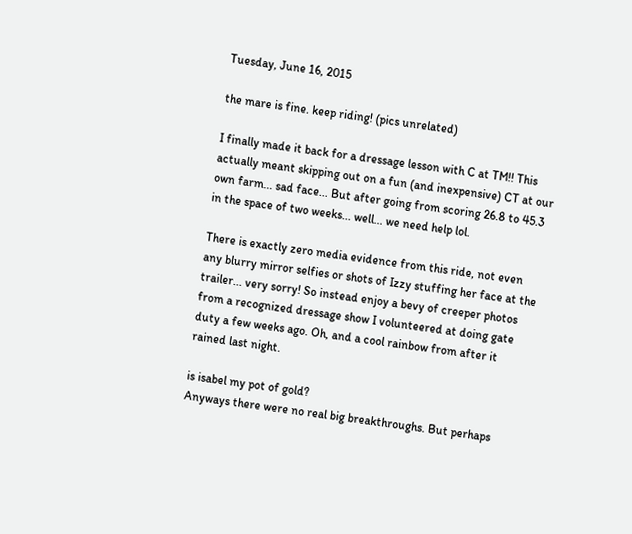Tuesday, June 16, 2015

the mare is fine. keep riding! (pics unrelated)

I finally made it back for a dressage lesson with C at TM!! This actually meant skipping out on a fun (and inexpensive) CT at our own farm... sad face... But after going from scoring 26.8 to 45.3 in the space of two weeks... well... we need help lol.

There is exactly zero media evidence from this ride, not even any blurry mirror selfies or shots of Izzy stuffing her face at the trailer... very sorry! So instead enjoy a bevy of creeper photos from a recognized dressage show I volunteered at doing gate duty a few weeks ago. Oh, and a cool rainbow from after it rained last night.

is isabel my pot of gold?
Anyways there were no real big breakthroughs. But perhaps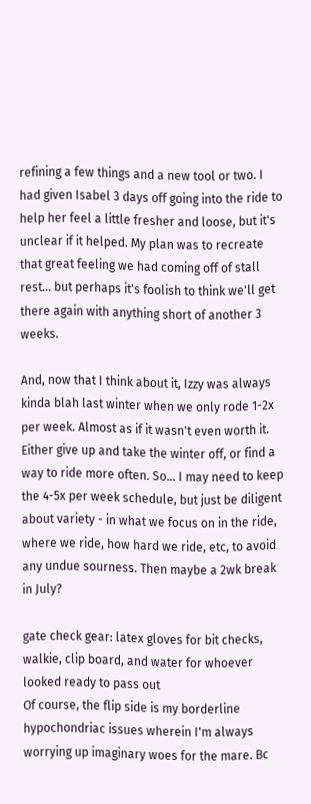refining a few things and a new tool or two. I had given Isabel 3 days off going into the ride to help her feel a little fresher and loose, but it's unclear if it helped. My plan was to recreate that great feeling we had coming off of stall rest... but perhaps it's foolish to think we'll get there again with anything short of another 3 weeks.

And, now that I think about it, Izzy was always kinda blah last winter when we only rode 1-2x per week. Almost as if it wasn't even worth it. Either give up and take the winter off, or find a way to ride more often. So... I may need to keep the 4-5x per week schedule, but just be diligent about variety - in what we focus on in the ride, where we ride, how hard we ride, etc, to avoid any undue sourness. Then maybe a 2wk break in July?

gate check gear: latex gloves for bit checks, walkie, clip board, and water for whoever looked ready to pass out
Of course, the flip side is my borderline hypochondriac issues wherein I'm always worrying up imaginary woes for the mare. Bc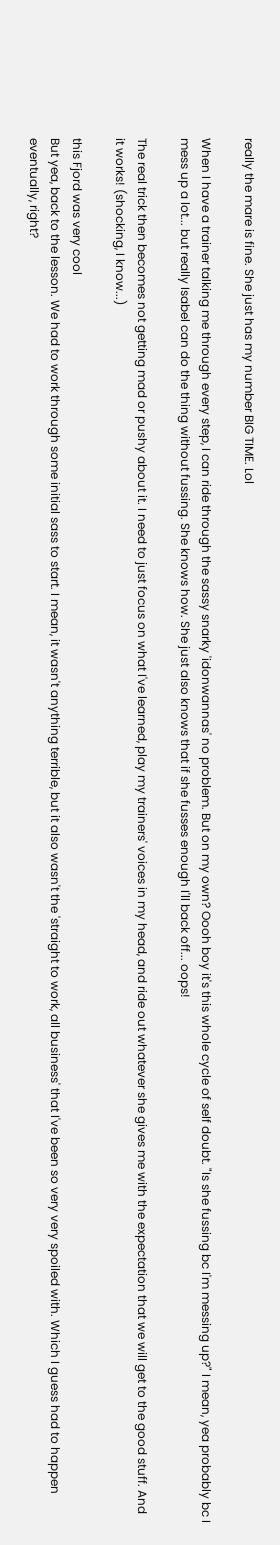really the mare is fine. She just has my number BIG TIME. Lol

When I have a trainer talking me through every step, I can ride through the sassy snarky 'idonwannas' no problem. But on my own? Oooh boy it's this whole cycle of self doubt. "Is she fussing bc I'm messing up?" I mean, yea probably bc I mess up a lot... but really Isabel can do the thing without fussing. She knows how. She just also knows that if she fusses enough I'll back off... oops!

The real trick then becomes not getting mad or pushy about it. I need to just focus on what I've learned, play my trainers' voices in my head, and ride out whatever she gives me with the expectation that we will get to the good stuff. And it works! (shocking, I know...)

this Fjord was very cool
But yea, back to the lesson. We had to work through some initial sass to start. I mean, it wasn't anything terrible, but it also wasn't the 'straight to work, all business' that I've been so very very spoiled with. Which I guess had to happen eventually, right?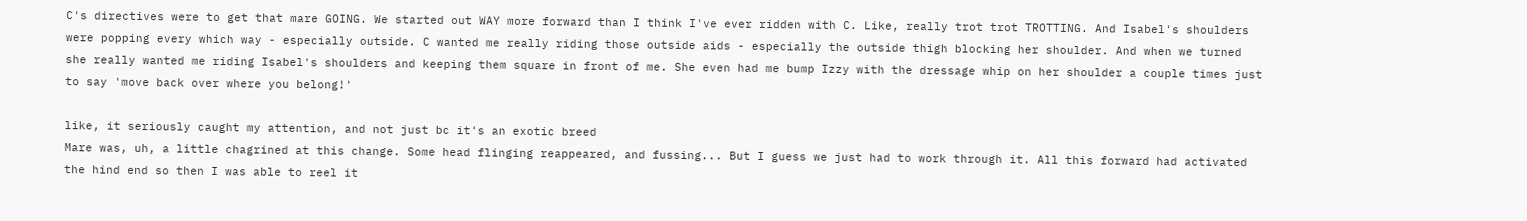C's directives were to get that mare GOING. We started out WAY more forward than I think I've ever ridden with C. Like, really trot trot TROTTING. And Isabel's shoulders were popping every which way - especially outside. C wanted me really riding those outside aids - especially the outside thigh blocking her shoulder. And when we turned she really wanted me riding Isabel's shoulders and keeping them square in front of me. She even had me bump Izzy with the dressage whip on her shoulder a couple times just to say 'move back over where you belong!'

like, it seriously caught my attention, and not just bc it's an exotic breed
Mare was, uh, a little chagrined at this change. Some head flinging reappeared, and fussing... But I guess we just had to work through it. All this forward had activated the hind end so then I was able to reel it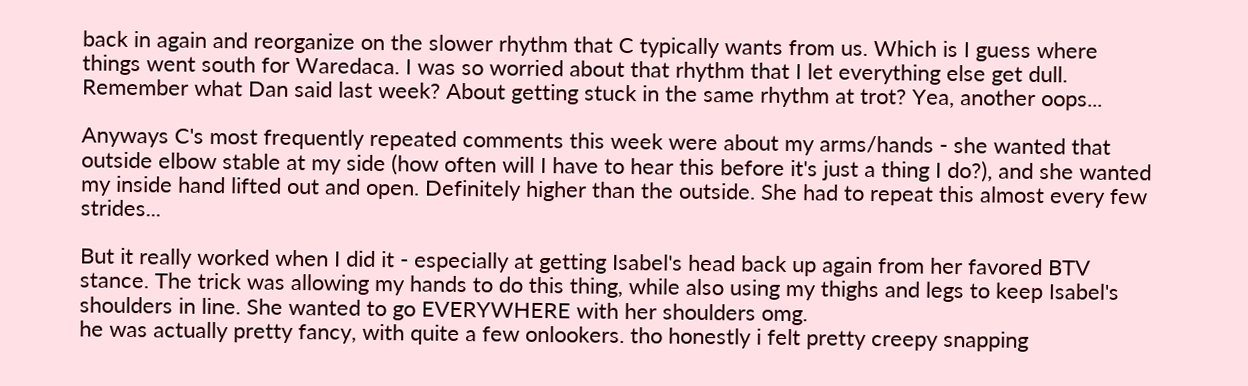back in again and reorganize on the slower rhythm that C typically wants from us. Which is I guess where things went south for Waredaca. I was so worried about that rhythm that I let everything else get dull. Remember what Dan said last week? About getting stuck in the same rhythm at trot? Yea, another oops...

Anyways C's most frequently repeated comments this week were about my arms/hands - she wanted that outside elbow stable at my side (how often will I have to hear this before it's just a thing I do?), and she wanted my inside hand lifted out and open. Definitely higher than the outside. She had to repeat this almost every few strides...

But it really worked when I did it - especially at getting Isabel's head back up again from her favored BTV stance. The trick was allowing my hands to do this thing, while also using my thighs and legs to keep Isabel's shoulders in line. She wanted to go EVERYWHERE with her shoulders omg.
he was actually pretty fancy, with quite a few onlookers. tho honestly i felt pretty creepy snapping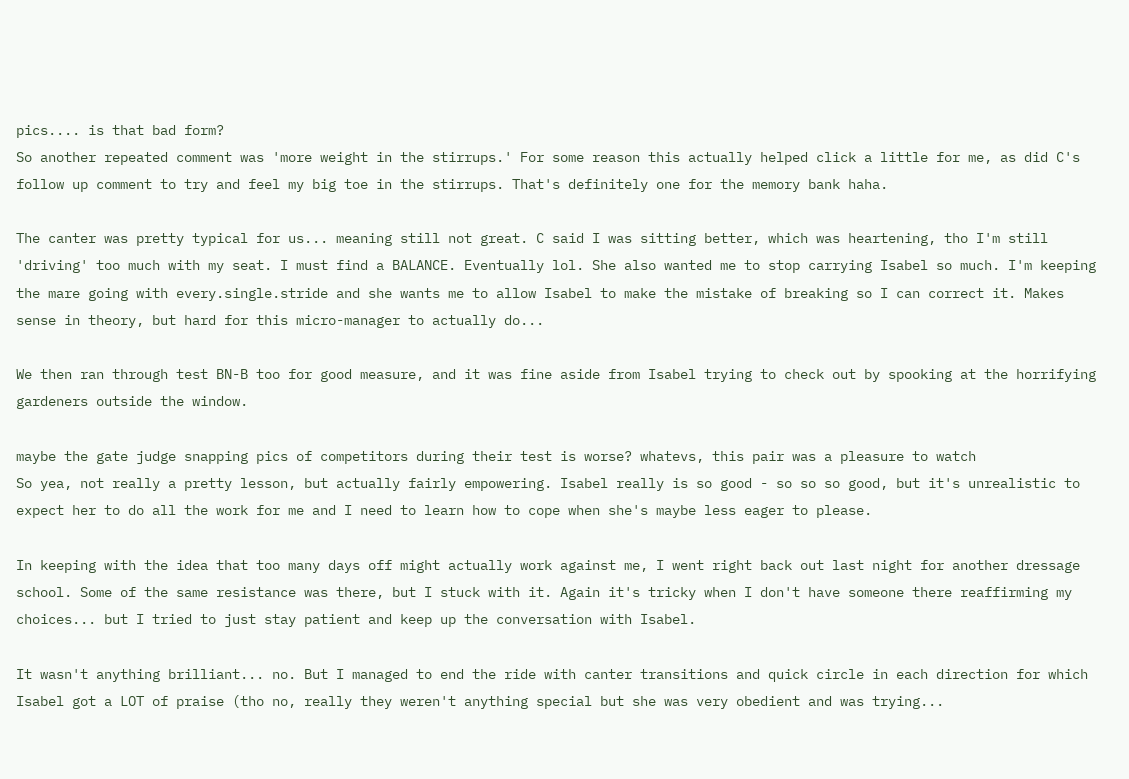pics.... is that bad form?
So another repeated comment was 'more weight in the stirrups.' For some reason this actually helped click a little for me, as did C's follow up comment to try and feel my big toe in the stirrups. That's definitely one for the memory bank haha.

The canter was pretty typical for us... meaning still not great. C said I was sitting better, which was heartening, tho I'm still 'driving' too much with my seat. I must find a BALANCE. Eventually lol. She also wanted me to stop carrying Isabel so much. I'm keeping the mare going with every.single.stride and she wants me to allow Isabel to make the mistake of breaking so I can correct it. Makes sense in theory, but hard for this micro-manager to actually do...

We then ran through test BN-B too for good measure, and it was fine aside from Isabel trying to check out by spooking at the horrifying gardeners outside the window.

maybe the gate judge snapping pics of competitors during their test is worse? whatevs, this pair was a pleasure to watch
So yea, not really a pretty lesson, but actually fairly empowering. Isabel really is so good - so so so good, but it's unrealistic to expect her to do all the work for me and I need to learn how to cope when she's maybe less eager to please.

In keeping with the idea that too many days off might actually work against me, I went right back out last night for another dressage school. Some of the same resistance was there, but I stuck with it. Again it's tricky when I don't have someone there reaffirming my choices... but I tried to just stay patient and keep up the conversation with Isabel.

It wasn't anything brilliant... no. But I managed to end the ride with canter transitions and quick circle in each direction for which Isabel got a LOT of praise (tho no, really they weren't anything special but she was very obedient and was trying...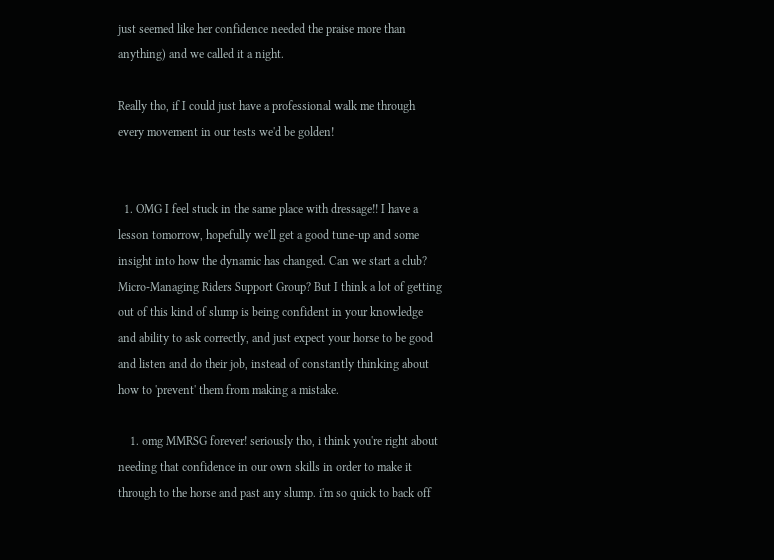just seemed like her confidence needed the praise more than anything) and we called it a night.

Really tho, if I could just have a professional walk me through every movement in our tests we'd be golden!


  1. OMG I feel stuck in the same place with dressage!! I have a lesson tomorrow, hopefully we'll get a good tune-up and some insight into how the dynamic has changed. Can we start a club? Micro-Managing Riders Support Group? But I think a lot of getting out of this kind of slump is being confident in your knowledge and ability to ask correctly, and just expect your horse to be good and listen and do their job, instead of constantly thinking about how to 'prevent' them from making a mistake.

    1. omg MMRSG forever! seriously tho, i think you're right about needing that confidence in our own skills in order to make it through to the horse and past any slump. i'm so quick to back off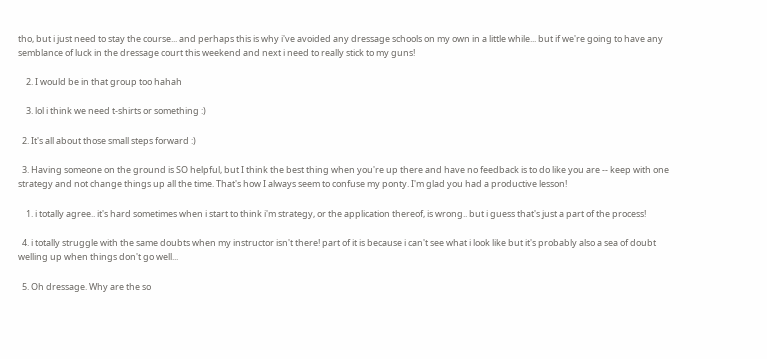tho, but i just need to stay the course... and perhaps this is why i've avoided any dressage schools on my own in a little while... but if we're going to have any semblance of luck in the dressage court this weekend and next i need to really stick to my guns!

    2. I would be in that group too hahah

    3. lol i think we need t-shirts or something :)

  2. It's all about those small steps forward :)

  3. Having someone on the ground is SO helpful, but I think the best thing when you're up there and have no feedback is to do like you are -- keep with one strategy and not change things up all the time. That's how I always seem to confuse my ponty. I'm glad you had a productive lesson!

    1. i totally agree.. it's hard sometimes when i start to think i'm strategy, or the application thereof, is wrong.. but i guess that's just a part of the process!

  4. i totally struggle with the same doubts when my instructor isn't there! part of it is because i can't see what i look like but it's probably also a sea of doubt welling up when things don't go well...

  5. Oh dressage. Why are the so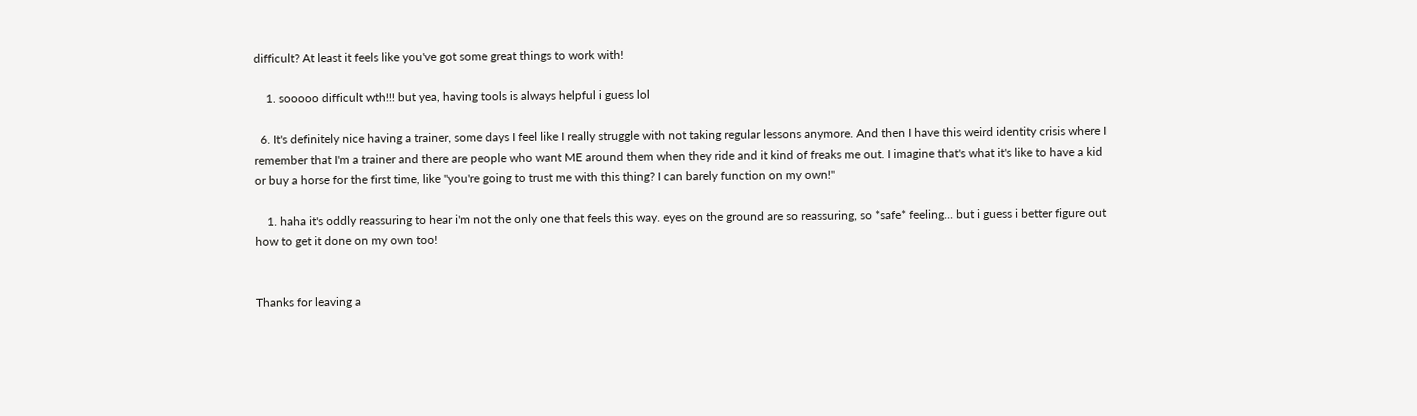difficult? At least it feels like you've got some great things to work with!

    1. sooooo difficult wth!!! but yea, having tools is always helpful i guess lol

  6. It's definitely nice having a trainer, some days I feel like I really struggle with not taking regular lessons anymore. And then I have this weird identity crisis where I remember that I'm a trainer and there are people who want ME around them when they ride and it kind of freaks me out. I imagine that's what it's like to have a kid or buy a horse for the first time, like "you're going to trust me with this thing? I can barely function on my own!"

    1. haha it's oddly reassuring to hear i'm not the only one that feels this way. eyes on the ground are so reassuring, so *safe* feeling... but i guess i better figure out how to get it done on my own too!


Thanks for leaving a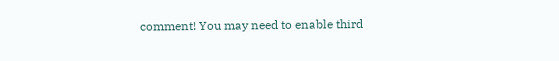comment! You may need to enable third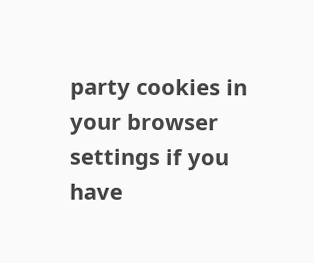party cookies in your browser settings if you have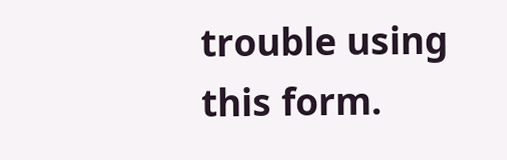trouble using this form.